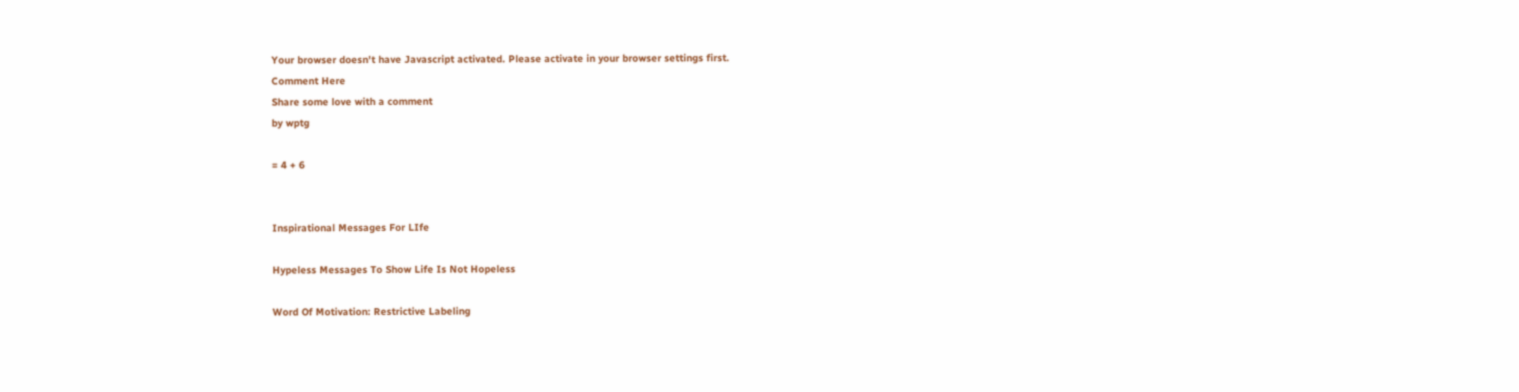Your browser doesn't have Javascript activated. Please activate in your browser settings first.
Comment Here
Share some love with a comment
by wptg

= 4 + 6


Inspirational Messages For LIfe

Hypeless Messages To Show Life Is Not Hopeless

Word Of Motivation: Restrictive Labeling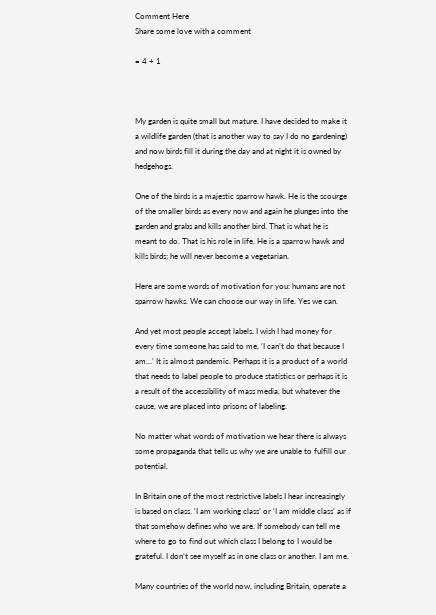Comment Here
Share some love with a comment

= 4 + 1



My garden is quite small but mature. I have decided to make it a wildlife garden (that is another way to say I do no gardening) and now birds fill it during the day and at night it is owned by hedgehogs.

One of the birds is a majestic sparrow hawk. He is the scourge of the smaller birds as every now and again he plunges into the garden and grabs and kills another bird. That is what he is meant to do. That is his role in life. He is a sparrow hawk and kills birds; he will never become a vegetarian.

Here are some words of motivation for you: humans are not sparrow hawks. We can choose our way in life. Yes we can.

And yet most people accept labels. I wish I had money for every time someone has said to me, ‘I can’t do that because I am…’ It is almost pandemic. Perhaps it is a product of a world that needs to label people to produce statistics or perhaps it is a result of the accessibility of mass media, but whatever the cause, we are placed into prisons of labeling.

No matter what words of motivation we hear there is always some propaganda that tells us why we are unable to fulfill our potential.

In Britain one of the most restrictive labels I hear increasingly is based on class. ‘I am working class’ or ‘I am middle class’ as if that somehow defines who we are. If somebody can tell me where to go to find out which class I belong to I would be grateful. I don’t see myself as in one class or another. I am me.

Many countries of the world now, including Britain, operate a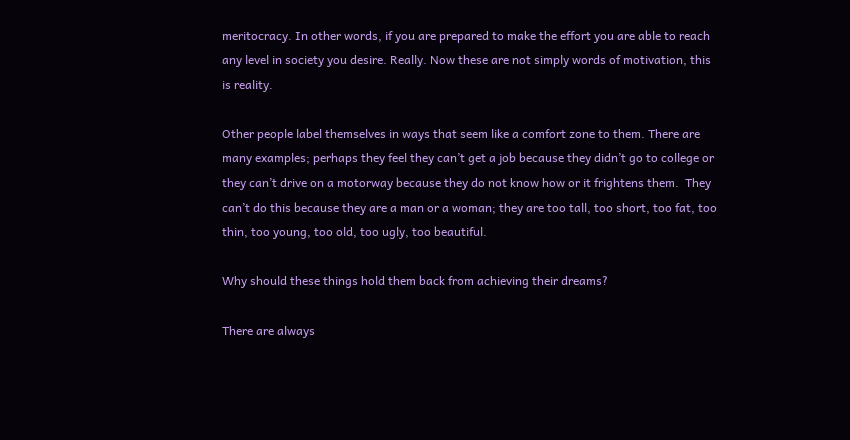meritocracy. In other words, if you are prepared to make the effort you are able to reach any level in society you desire. Really. Now these are not simply words of motivation, this is reality.

Other people label themselves in ways that seem like a comfort zone to them. There are many examples; perhaps they feel they can’t get a job because they didn’t go to college or they can’t drive on a motorway because they do not know how or it frightens them.  They can’t do this because they are a man or a woman; they are too tall, too short, too fat, too thin, too young, too old, too ugly, too beautiful.

Why should these things hold them back from achieving their dreams?

There are always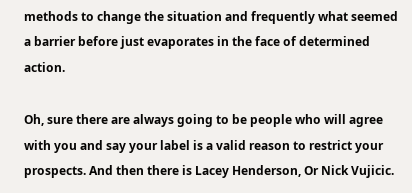methods to change the situation and frequently what seemed a barrier before just evaporates in the face of determined action.

Oh, sure there are always going to be people who will agree with you and say your label is a valid reason to restrict your prospects. And then there is Lacey Henderson, Or Nick Vujicic.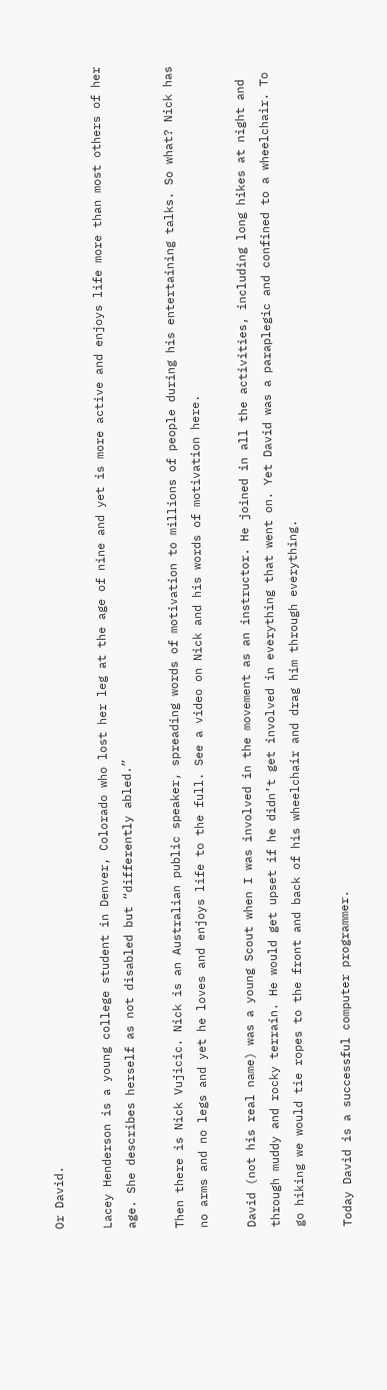Or David.

Lacey Henderson is a young college student in Denver, Colorado who lost her leg at the age of nine and yet is more active and enjoys life more than most others of her age. She describes herself as not disabled but “differently abled.”

Then there is Nick Vujicic. Nick is an Australian public speaker, spreading words of motivation to millions of people during his entertaining talks. So what? Nick has no arms and no legs and yet he loves and enjoys life to the full. See a video on Nick and his words of motivation here.

David (not his real name) was a young Scout when I was involved in the movement as an instructor. He joined in all the activities, including long hikes at night and through muddy and rocky terrain. He would get upset if he didn’t get involved in everything that went on. Yet David was a paraplegic and confined to a wheelchair. To go hiking we would tie ropes to the front and back of his wheelchair and drag him through everything.

Today David is a successful computer programmer.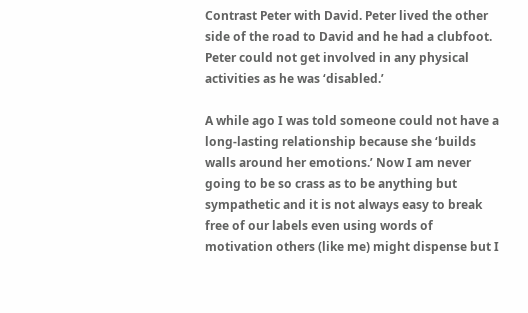Contrast Peter with David. Peter lived the other side of the road to David and he had a clubfoot. Peter could not get involved in any physical activities as he was ‘disabled.’

A while ago I was told someone could not have a long-lasting relationship because she ‘builds walls around her emotions.’ Now I am never going to be so crass as to be anything but sympathetic and it is not always easy to break free of our labels even using words of motivation others (like me) might dispense but I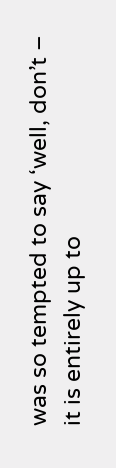was so tempted to say ‘well, don’t – it is entirely up to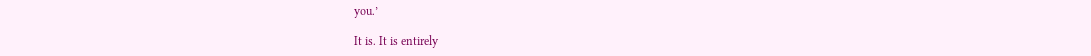you.’

It is. It is entirely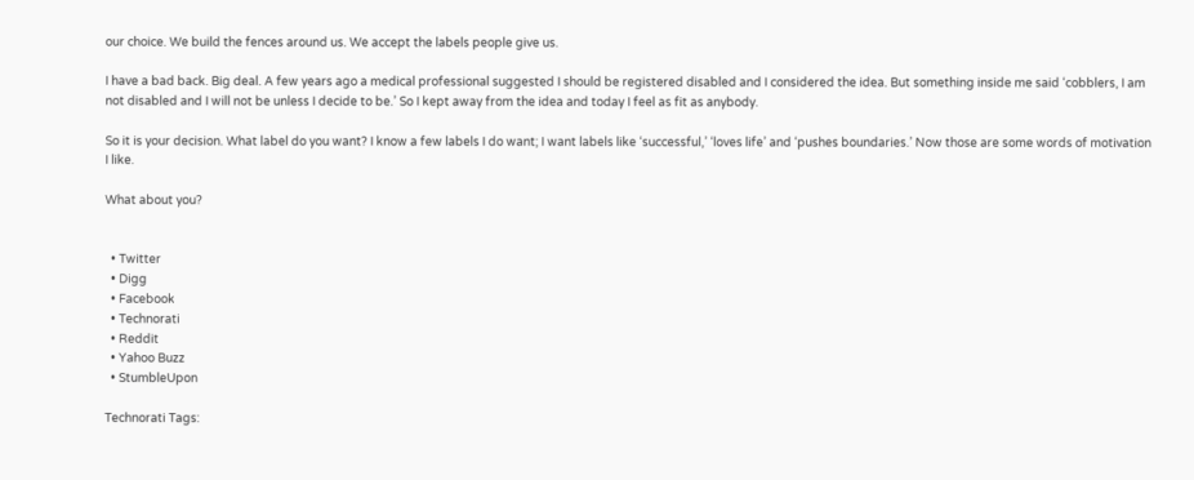our choice. We build the fences around us. We accept the labels people give us.

I have a bad back. Big deal. A few years ago a medical professional suggested I should be registered disabled and I considered the idea. But something inside me said ‘cobblers, I am not disabled and I will not be unless I decide to be.’ So I kept away from the idea and today I feel as fit as anybody.

So it is your decision. What label do you want? I know a few labels I do want; I want labels like ‘successful,’ ‘loves life’ and ‘pushes boundaries.’ Now those are some words of motivation I like.

What about you?


  • Twitter
  • Digg
  • Facebook
  • Technorati
  • Reddit
  • Yahoo Buzz
  • StumbleUpon

Technorati Tags: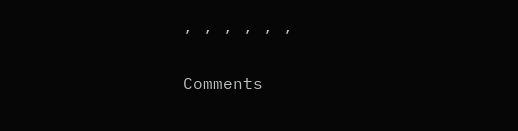, , , , , ,

Comments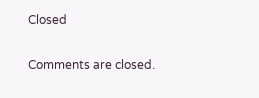Closed

Comments are closed.